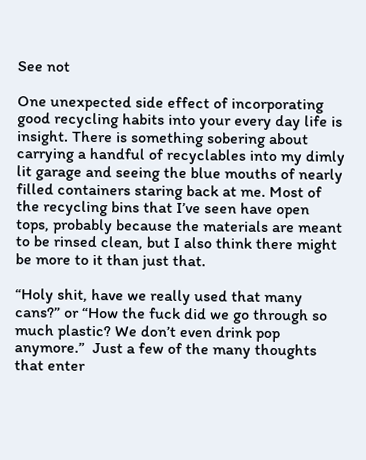See not

One unexpected side effect of incorporating good recycling habits into your every day life is insight. There is something sobering about carrying a handful of recyclables into my dimly lit garage and seeing the blue mouths of nearly filled containers staring back at me. Most of the recycling bins that I’ve seen have open tops, probably because the materials are meant to be rinsed clean, but I also think there might be more to it than just that.

“Holy shit, have we really used that many cans?” or “How the fuck did we go through so much plastic? We don’t even drink pop anymore.”  Just a few of the many thoughts that enter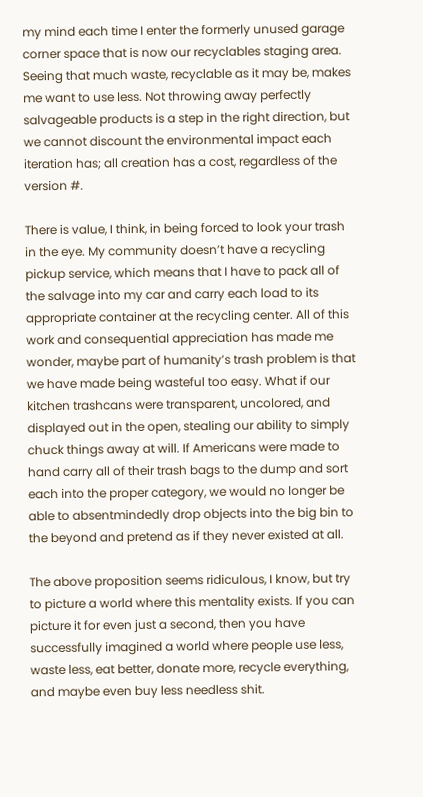my mind each time I enter the formerly unused garage corner space that is now our recyclables staging area. Seeing that much waste, recyclable as it may be, makes me want to use less. Not throwing away perfectly salvageable products is a step in the right direction, but we cannot discount the environmental impact each iteration has; all creation has a cost, regardless of the version #.

There is value, I think, in being forced to look your trash in the eye. My community doesn’t have a recycling pickup service, which means that I have to pack all of the salvage into my car and carry each load to its appropriate container at the recycling center. All of this work and consequential appreciation has made me wonder, maybe part of humanity’s trash problem is that we have made being wasteful too easy. What if our kitchen trashcans were transparent, uncolored, and displayed out in the open, stealing our ability to simply chuck things away at will. If Americans were made to hand carry all of their trash bags to the dump and sort each into the proper category, we would no longer be able to absentmindedly drop objects into the big bin to the beyond and pretend as if they never existed at all.

The above proposition seems ridiculous, I know, but try to picture a world where this mentality exists. If you can picture it for even just a second, then you have successfully imagined a world where people use less, waste less, eat better, donate more, recycle everything, and maybe even buy less needless shit.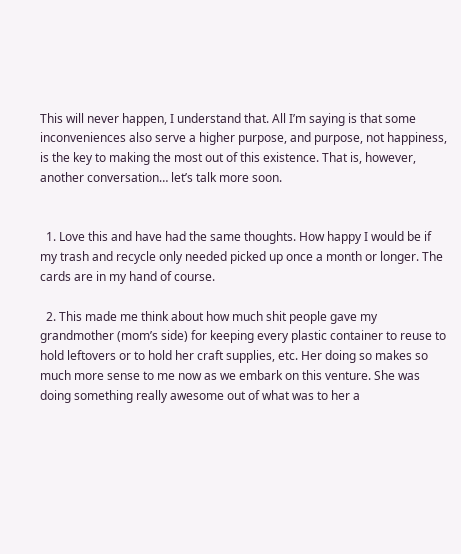This will never happen, I understand that. All I’m saying is that some inconveniences also serve a higher purpose, and purpose, not happiness, is the key to making the most out of this existence. That is, however, another conversation… let’s talk more soon.


  1. Love this and have had the same thoughts. How happy I would be if my trash and recycle only needed picked up once a month or longer. The cards are in my hand of course.

  2. This made me think about how much shit people gave my grandmother (mom’s side) for keeping every plastic container to reuse to hold leftovers or to hold her craft supplies, etc. Her doing so makes so much more sense to me now as we embark on this venture. She was doing something really awesome out of what was to her a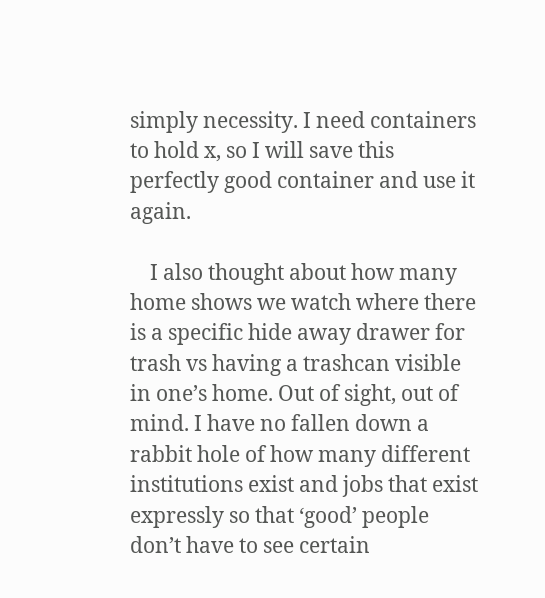simply necessity. I need containers to hold x, so I will save this perfectly good container and use it again.

    I also thought about how many home shows we watch where there is a specific hide away drawer for trash vs having a trashcan visible in one’s home. Out of sight, out of mind. I have no fallen down a rabbit hole of how many different institutions exist and jobs that exist expressly so that ‘good’ people don’t have to see certain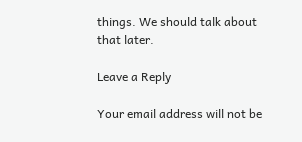things. We should talk about that later.

Leave a Reply

Your email address will not be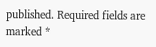published. Required fields are marked *